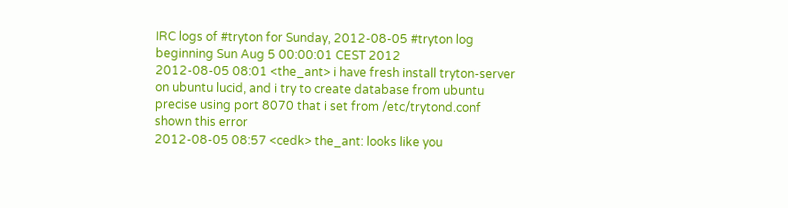IRC logs of #tryton for Sunday, 2012-08-05 #tryton log beginning Sun Aug 5 00:00:01 CEST 2012
2012-08-05 08:01 <the_ant> i have fresh install tryton-server on ubuntu lucid, and i try to create database from ubuntu precise using port 8070 that i set from /etc/trytond.conf shown this error
2012-08-05 08:57 <cedk> the_ant: looks like you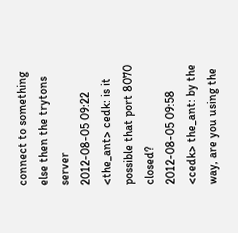connect to something else then the trytons server
2012-08-05 09:22 <the_ant> cedk: is it possible that port 8070 closed?
2012-08-05 09:58 <cedk> the_ant: by the way, are you using the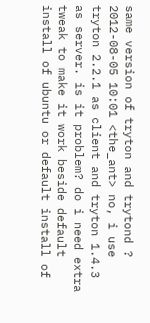same version of tryton and trytond ?
2012-08-05 10:01 <the_ant> no, i use tryton 2.2.1 as client and tryton 1.4.3 as server. is it problem? do i need extra tweak to make it work beside default install of ubuntu or default install of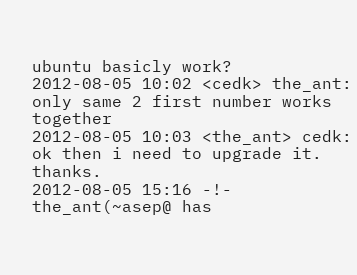ubuntu basicly work?
2012-08-05 10:02 <cedk> the_ant: only same 2 first number works together
2012-08-05 10:03 <the_ant> cedk: ok then i need to upgrade it. thanks.
2012-08-05 15:16 -!- the_ant(~asep@ has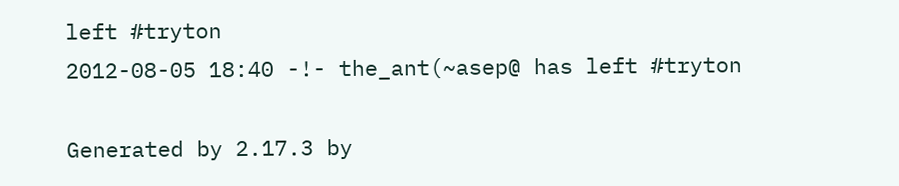left #tryton
2012-08-05 18:40 -!- the_ant(~asep@ has left #tryton

Generated by 2.17.3 by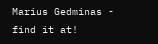Marius Gedminas - find it at!